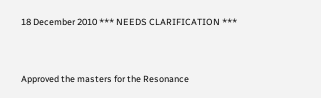18 December 2010 *** NEEDS CLARIFICATION ***


Approved the masters for the Resonance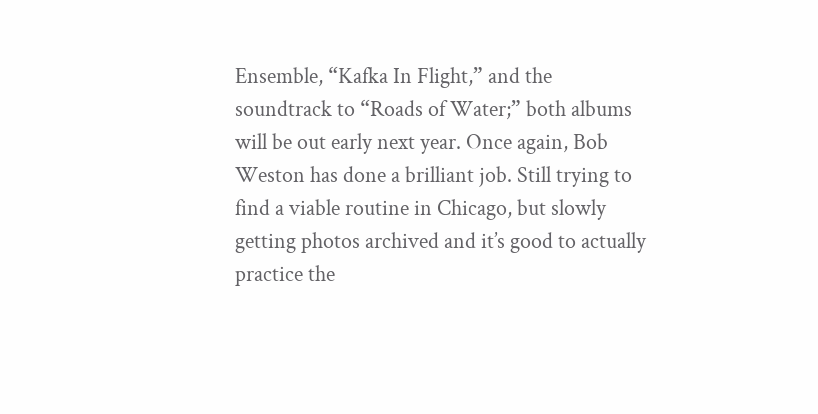Ensemble, “Kafka In Flight,” and the soundtrack to “Roads of Water;” both albums will be out early next year. Once again, Bob Weston has done a brilliant job. Still trying to find a viable routine in Chicago, but slowly getting photos archived and it’s good to actually practice the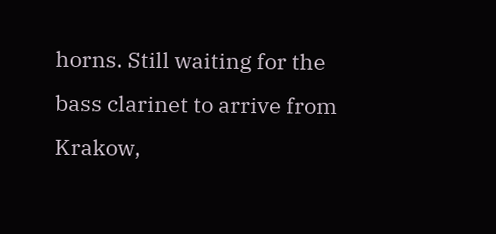horns. Still waiting for the bass clarinet to arrive from Krakow,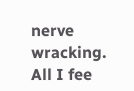nerve wracking. All I fee